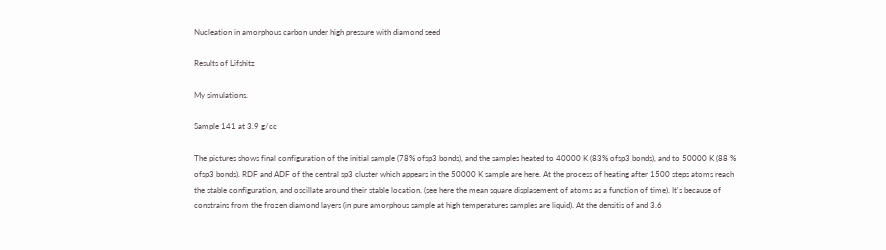Nucleation in amorphous carbon under high pressure with diamond seed

Results of Lifshitz

My simulations.

Sample 141 at 3.9 g/cc

The pictures shows final configuration of the initial sample (78% ofsp3 bonds), and the samples heated to 40000 K (83% ofsp3 bonds), and to 50000 K (88 % ofsp3 bonds). RDF and ADF of the central sp3 cluster which appears in the 50000 K sample are here. At the process of heating after 1500 steps atoms reach the stable configuration, and oscillate around their stable location. (see here the mean square displasement of atoms as a function of time). It's because of constrains from the frozen diamond layers (in pure amorphous sample at high temperatures samples are liquid). At the densitis of and 3.6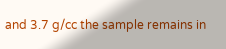and 3.7 g/cc the sample remains in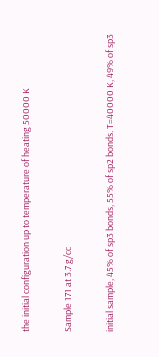the initial configuration up to temperature of heating 50000 K

Sample 171 at 3.7 g/cc

initial sample, 45% of sp3 bonds, 55% of sp2 bonds. T=40000 K, 49% of sp3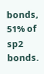bonds, 51% of sp2 bonds.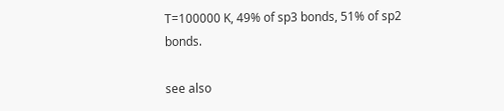T=100000 K, 49% of sp3 bonds, 51% of sp2 bonds.

see also